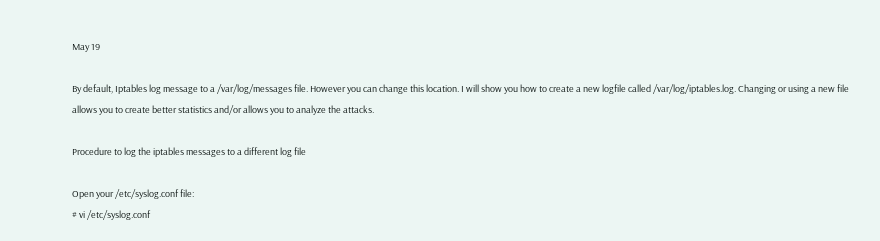May 19

By default, Iptables log message to a /var/log/messages file. However you can change this location. I will show you how to create a new logfile called /var/log/iptables.log. Changing or using a new file allows you to create better statistics and/or allows you to analyze the attacks.

Procedure to log the iptables messages to a different log file

Open your /etc/syslog.conf file:
# vi /etc/syslog.conf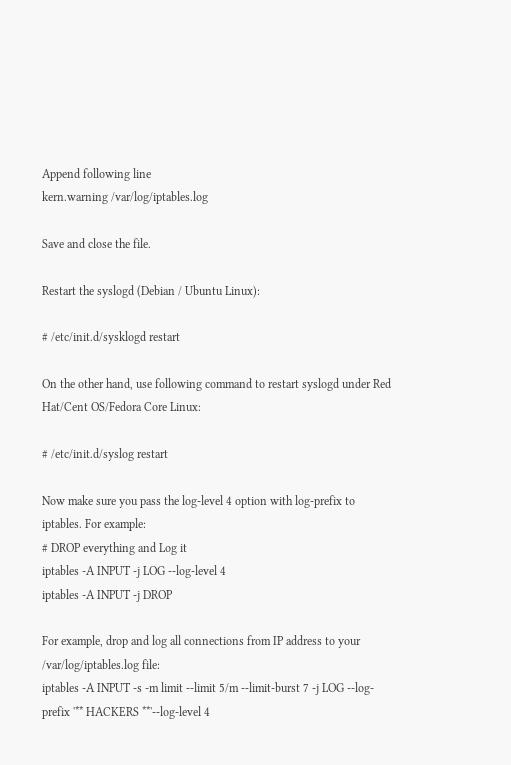Append following line
kern.warning /var/log/iptables.log

Save and close the file.

Restart the syslogd (Debian / Ubuntu Linux):

# /etc/init.d/sysklogd restart

On the other hand, use following command to restart syslogd under Red Hat/Cent OS/Fedora Core Linux:

# /etc/init.d/syslog restart

Now make sure you pass the log-level 4 option with log-prefix to iptables. For example:
# DROP everything and Log it
iptables -A INPUT -j LOG --log-level 4
iptables -A INPUT -j DROP

For example, drop and log all connections from IP address to your /var/log/iptables.log file:
iptables -A INPUT -s -m limit --limit 5/m --limit-burst 7 -j LOG --log-prefix '** HACKERS **'--log-level 4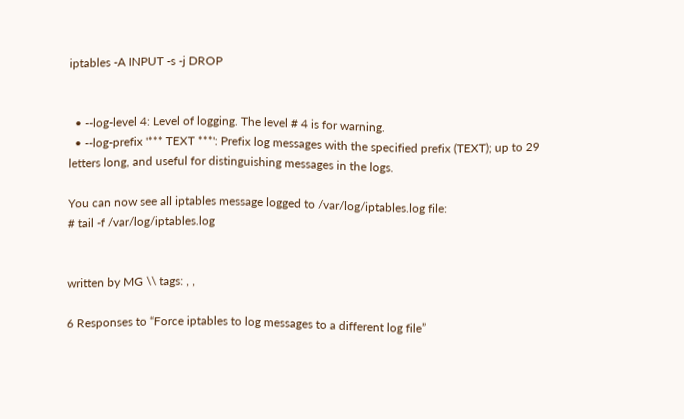iptables -A INPUT -s -j DROP


  • --log-level 4: Level of logging. The level # 4 is for warning.
  • --log-prefix '*** TEXT ***': Prefix log messages with the specified prefix (TEXT); up to 29 letters long, and useful for distinguishing messages in the logs.

You can now see all iptables message logged to /var/log/iptables.log file:
# tail -f /var/log/iptables.log


written by MG \\ tags: , ,

6 Responses to “Force iptables to log messages to a different log file”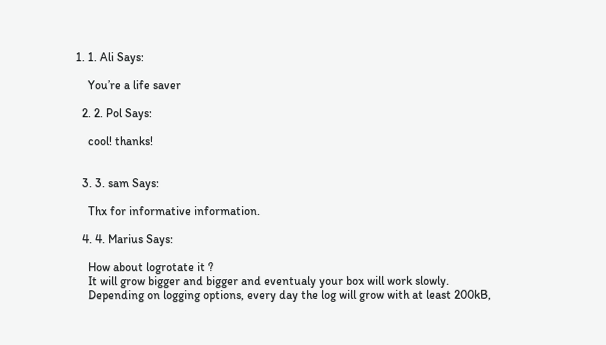1. 1. Ali Says:

    You’re a life saver

  2. 2. Pol Says:

    cool! thanks!


  3. 3. sam Says:

    Thx for informative information.

  4. 4. Marius Says:

    How about logrotate it ?
    It will grow bigger and bigger and eventualy your box will work slowly.
    Depending on logging options, every day the log will grow with at least 200kB,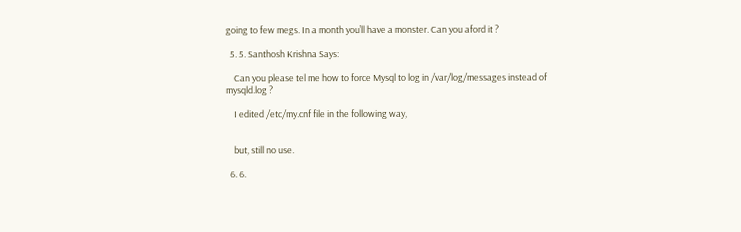going to few megs. In a month you’ll have a monster. Can you aford it ?

  5. 5. Santhosh Krishna Says:

    Can you please tel me how to force Mysql to log in /var/log/messages instead of mysqld.log ?

    I edited /etc/my.cnf file in the following way,


    but, still no use.

  6. 6.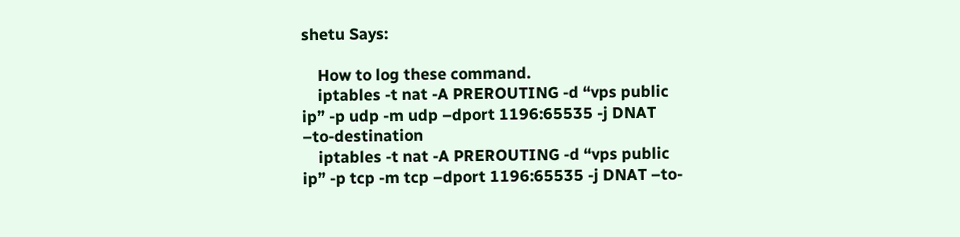shetu Says:

    How to log these command.
    iptables -t nat -A PREROUTING -d “vps public ip” -p udp -m udp –dport 1196:65535 -j DNAT –to-destination
    iptables -t nat -A PREROUTING -d “vps public ip” -p tcp -m tcp –dport 1196:65535 -j DNAT –to-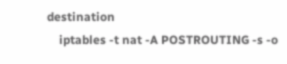destination
    iptables -t nat -A POSTROUTING -s -o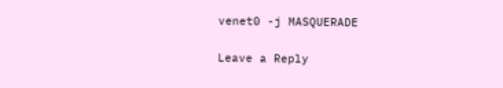venet0 -j MASQUERADE

Leave a Reply